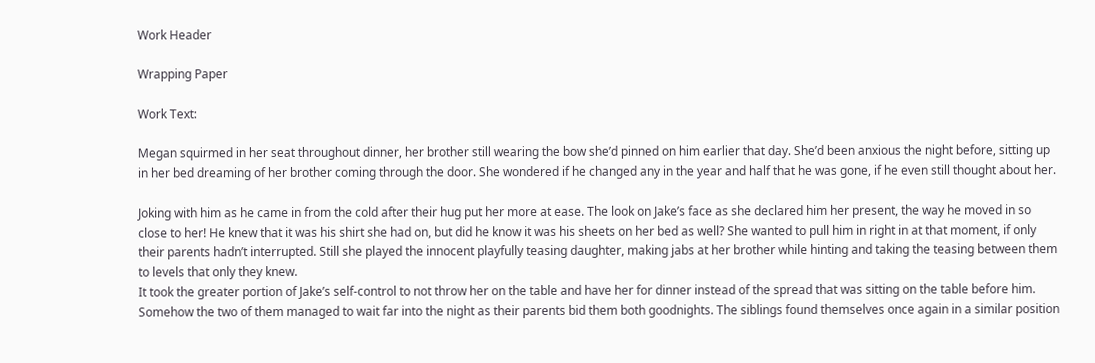Work Header

Wrapping Paper

Work Text:

Megan squirmed in her seat throughout dinner, her brother still wearing the bow she’d pinned on him earlier that day. She’d been anxious the night before, sitting up in her bed dreaming of her brother coming through the door. She wondered if he changed any in the year and half that he was gone, if he even still thought about her.

Joking with him as he came in from the cold after their hug put her more at ease. The look on Jake’s face as she declared him her present, the way he moved in so close to her! He knew that it was his shirt she had on, but did he know it was his sheets on her bed as well? She wanted to pull him in right in at that moment, if only their parents hadn’t interrupted. Still she played the innocent playfully teasing daughter, making jabs at her brother while hinting and taking the teasing between them to levels that only they knew.
It took the greater portion of Jake’s self-control to not throw her on the table and have her for dinner instead of the spread that was sitting on the table before him. Somehow the two of them managed to wait far into the night as their parents bid them both goodnights. The siblings found themselves once again in a similar position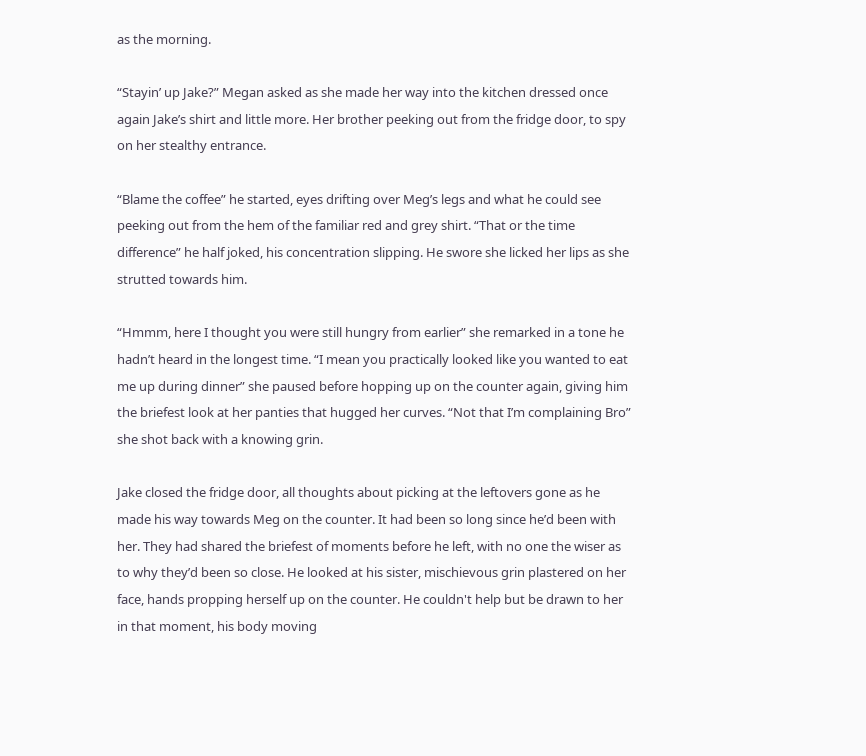as the morning.

“Stayin’ up Jake?” Megan asked as she made her way into the kitchen dressed once again Jake’s shirt and little more. Her brother peeking out from the fridge door, to spy on her stealthy entrance.

“Blame the coffee” he started, eyes drifting over Meg’s legs and what he could see peeking out from the hem of the familiar red and grey shirt. “That or the time difference” he half joked, his concentration slipping. He swore she licked her lips as she strutted towards him.

“Hmmm, here I thought you were still hungry from earlier” she remarked in a tone he hadn’t heard in the longest time. “I mean you practically looked like you wanted to eat me up during dinner” she paused before hopping up on the counter again, giving him the briefest look at her panties that hugged her curves. “Not that I’m complaining Bro” she shot back with a knowing grin.

Jake closed the fridge door, all thoughts about picking at the leftovers gone as he made his way towards Meg on the counter. It had been so long since he’d been with her. They had shared the briefest of moments before he left, with no one the wiser as to why they’d been so close. He looked at his sister, mischievous grin plastered on her face, hands propping herself up on the counter. He couldn't help but be drawn to her in that moment, his body moving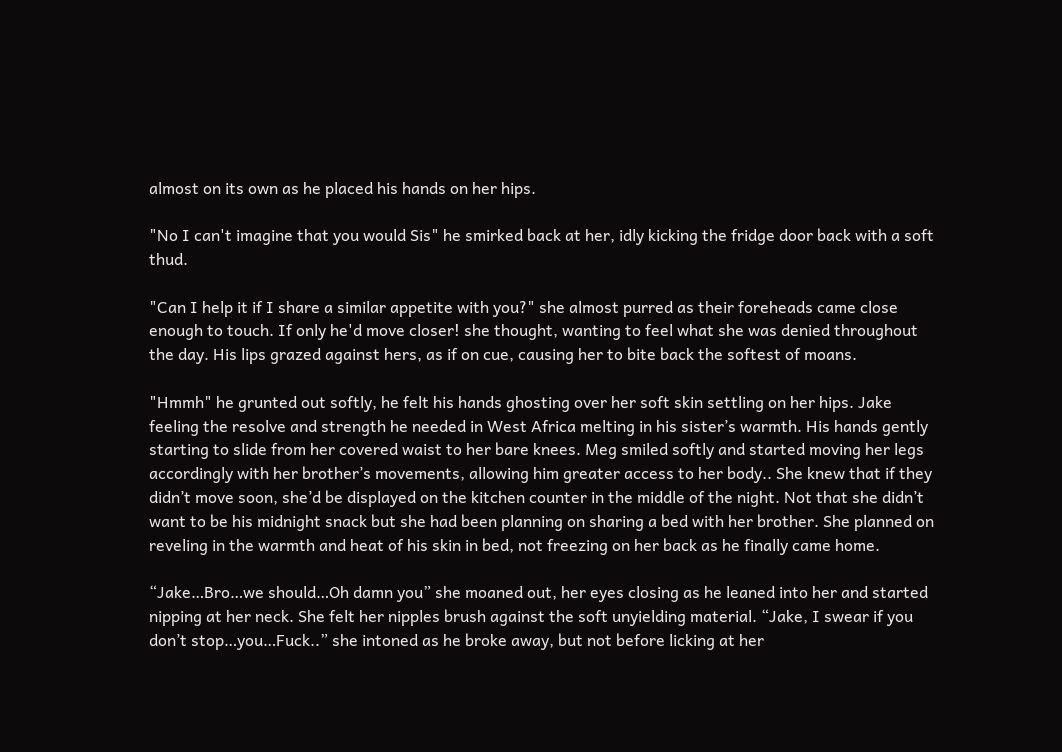almost on its own as he placed his hands on her hips.

"No I can't imagine that you would Sis" he smirked back at her, idly kicking the fridge door back with a soft thud.

"Can I help it if I share a similar appetite with you?" she almost purred as their foreheads came close enough to touch. If only he'd move closer! she thought, wanting to feel what she was denied throughout the day. His lips grazed against hers, as if on cue, causing her to bite back the softest of moans.

"Hmmh" he grunted out softly, he felt his hands ghosting over her soft skin settling on her hips. Jake feeling the resolve and strength he needed in West Africa melting in his sister’s warmth. His hands gently starting to slide from her covered waist to her bare knees. Meg smiled softly and started moving her legs accordingly with her brother’s movements, allowing him greater access to her body.. She knew that if they didn’t move soon, she’d be displayed on the kitchen counter in the middle of the night. Not that she didn’t want to be his midnight snack but she had been planning on sharing a bed with her brother. She planned on reveling in the warmth and heat of his skin in bed, not freezing on her back as he finally came home.

“Jake…Bro…we should…Oh damn you” she moaned out, her eyes closing as he leaned into her and started nipping at her neck. She felt her nipples brush against the soft unyielding material. “Jake, I swear if you don’t stop…you…Fuck..” she intoned as he broke away, but not before licking at her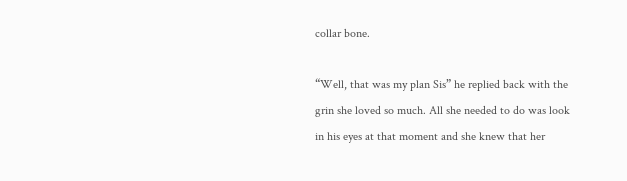collar bone.

“Well, that was my plan Sis” he replied back with the grin she loved so much. All she needed to do was look in his eyes at that moment and she knew that her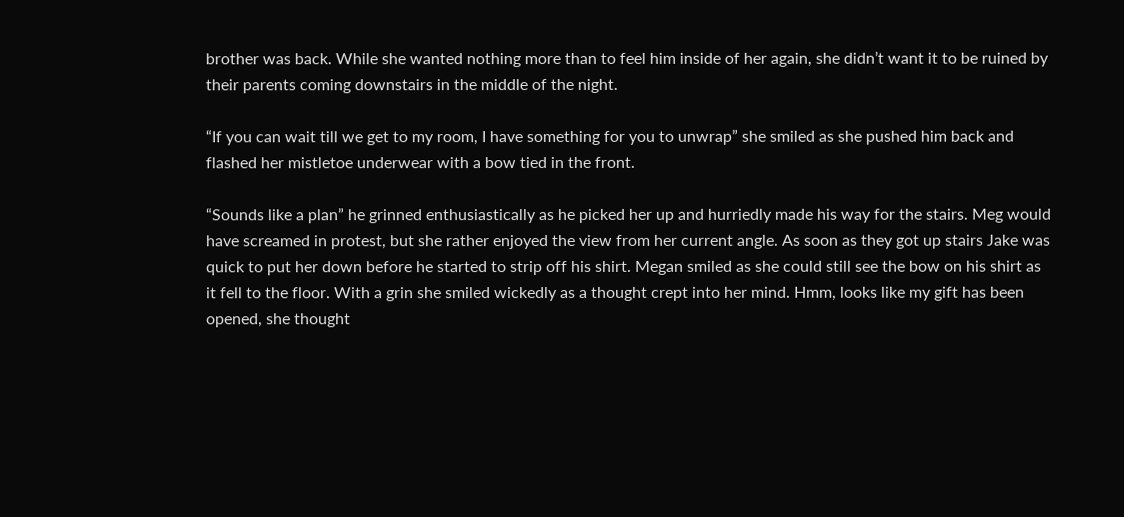brother was back. While she wanted nothing more than to feel him inside of her again, she didn’t want it to be ruined by their parents coming downstairs in the middle of the night.

“If you can wait till we get to my room, I have something for you to unwrap” she smiled as she pushed him back and flashed her mistletoe underwear with a bow tied in the front.

“Sounds like a plan” he grinned enthusiastically as he picked her up and hurriedly made his way for the stairs. Meg would have screamed in protest, but she rather enjoyed the view from her current angle. As soon as they got up stairs Jake was quick to put her down before he started to strip off his shirt. Megan smiled as she could still see the bow on his shirt as it fell to the floor. With a grin she smiled wickedly as a thought crept into her mind. Hmm, looks like my gift has been opened, she thought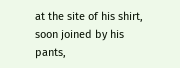at the site of his shirt, soon joined by his pants,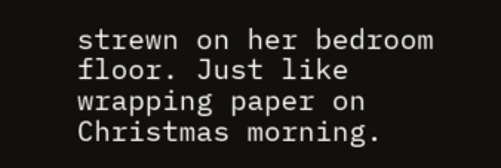strewn on her bedroom floor. Just like wrapping paper on Christmas morning.